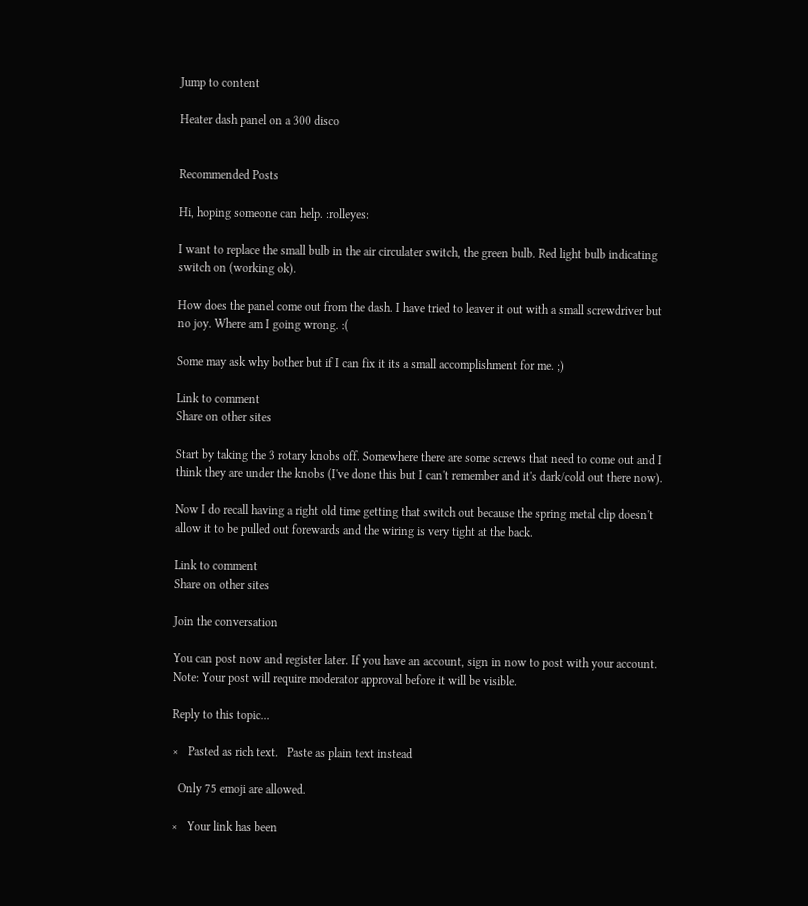Jump to content

Heater dash panel on a 300 disco


Recommended Posts

Hi, hoping someone can help. :rolleyes:

I want to replace the small bulb in the air circulater switch, the green bulb. Red light bulb indicating switch on (working ok).

How does the panel come out from the dash. I have tried to leaver it out with a small screwdriver but no joy. Where am I going wrong. :(

Some may ask why bother but if I can fix it its a small accomplishment for me. ;)

Link to comment
Share on other sites

Start by taking the 3 rotary knobs off. Somewhere there are some screws that need to come out and I think they are under the knobs (I've done this but I can't remember and it's dark/cold out there now).

Now I do recall having a right old time getting that switch out because the spring metal clip doesn't allow it to be pulled out forewards and the wiring is very tight at the back.

Link to comment
Share on other sites

Join the conversation

You can post now and register later. If you have an account, sign in now to post with your account.
Note: Your post will require moderator approval before it will be visible.

Reply to this topic...

×   Pasted as rich text.   Paste as plain text instead

  Only 75 emoji are allowed.

×   Your link has been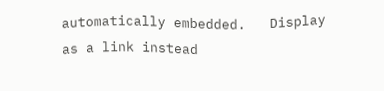automatically embedded.   Display as a link instead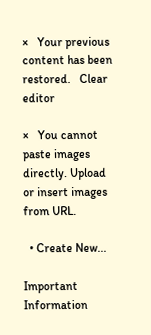×   Your previous content has been restored.   Clear editor

×   You cannot paste images directly. Upload or insert images from URL.

  • Create New...

Important Information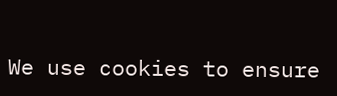We use cookies to ensure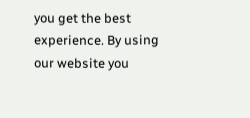you get the best experience. By using our website you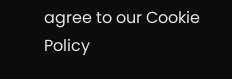agree to our Cookie Policy